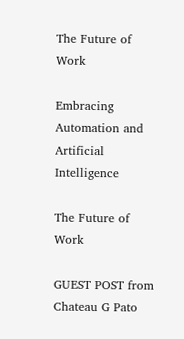The Future of Work

Embracing Automation and Artificial Intelligence

The Future of Work

GUEST POST from Chateau G Pato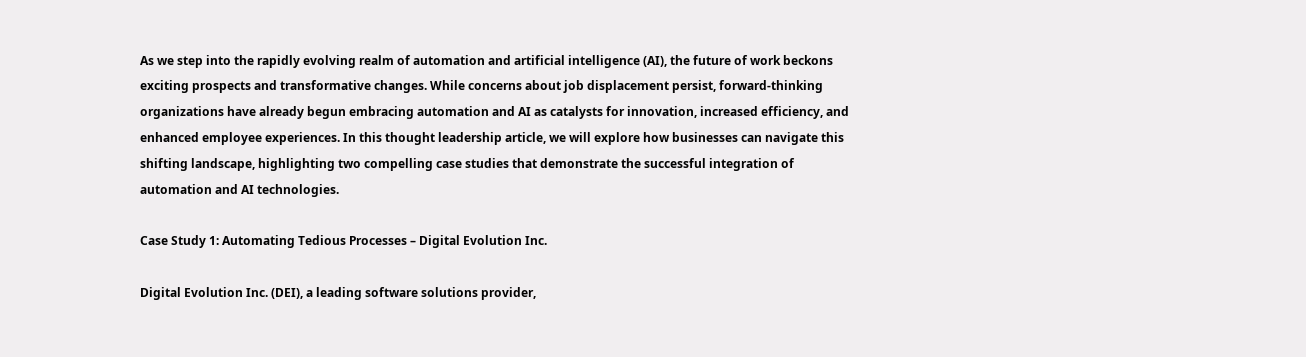As we step into the rapidly evolving realm of automation and artificial intelligence (AI), the future of work beckons exciting prospects and transformative changes. While concerns about job displacement persist, forward-thinking organizations have already begun embracing automation and AI as catalysts for innovation, increased efficiency, and enhanced employee experiences. In this thought leadership article, we will explore how businesses can navigate this shifting landscape, highlighting two compelling case studies that demonstrate the successful integration of automation and AI technologies.

Case Study 1: Automating Tedious Processes – Digital Evolution Inc.

Digital Evolution Inc. (DEI), a leading software solutions provider,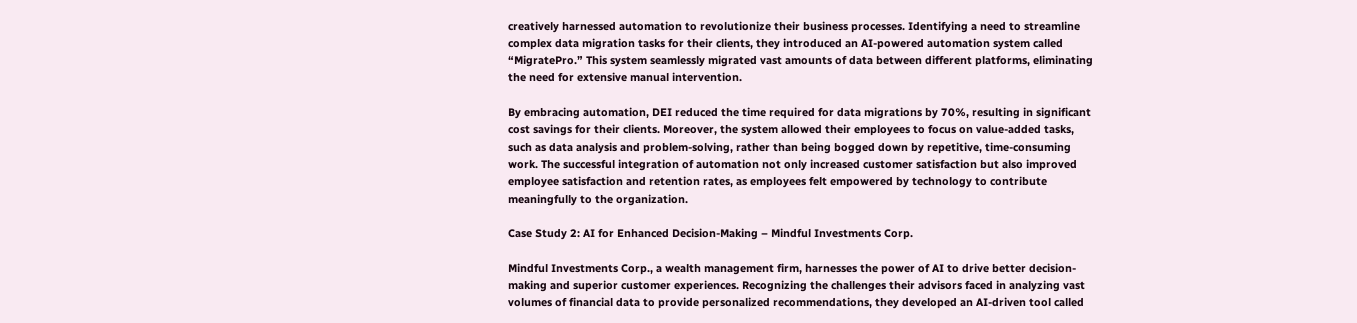creatively harnessed automation to revolutionize their business processes. Identifying a need to streamline complex data migration tasks for their clients, they introduced an AI-powered automation system called “MigratePro.” This system seamlessly migrated vast amounts of data between different platforms, eliminating the need for extensive manual intervention.

By embracing automation, DEI reduced the time required for data migrations by 70%, resulting in significant cost savings for their clients. Moreover, the system allowed their employees to focus on value-added tasks, such as data analysis and problem-solving, rather than being bogged down by repetitive, time-consuming work. The successful integration of automation not only increased customer satisfaction but also improved employee satisfaction and retention rates, as employees felt empowered by technology to contribute meaningfully to the organization.

Case Study 2: AI for Enhanced Decision-Making – Mindful Investments Corp.

Mindful Investments Corp., a wealth management firm, harnesses the power of AI to drive better decision-making and superior customer experiences. Recognizing the challenges their advisors faced in analyzing vast volumes of financial data to provide personalized recommendations, they developed an AI-driven tool called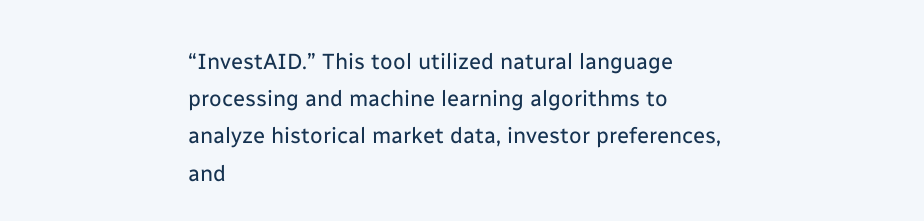“InvestAID.” This tool utilized natural language processing and machine learning algorithms to analyze historical market data, investor preferences, and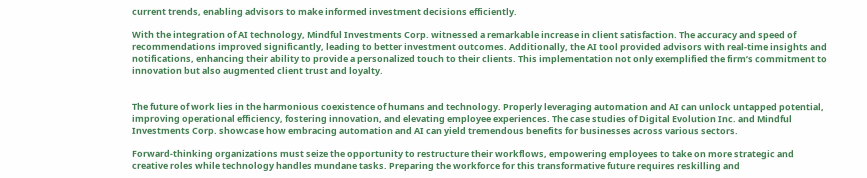current trends, enabling advisors to make informed investment decisions efficiently.

With the integration of AI technology, Mindful Investments Corp. witnessed a remarkable increase in client satisfaction. The accuracy and speed of recommendations improved significantly, leading to better investment outcomes. Additionally, the AI tool provided advisors with real-time insights and notifications, enhancing their ability to provide a personalized touch to their clients. This implementation not only exemplified the firm’s commitment to innovation but also augmented client trust and loyalty.


The future of work lies in the harmonious coexistence of humans and technology. Properly leveraging automation and AI can unlock untapped potential, improving operational efficiency, fostering innovation, and elevating employee experiences. The case studies of Digital Evolution Inc. and Mindful Investments Corp. showcase how embracing automation and AI can yield tremendous benefits for businesses across various sectors.

Forward-thinking organizations must seize the opportunity to restructure their workflows, empowering employees to take on more strategic and creative roles while technology handles mundane tasks. Preparing the workforce for this transformative future requires reskilling and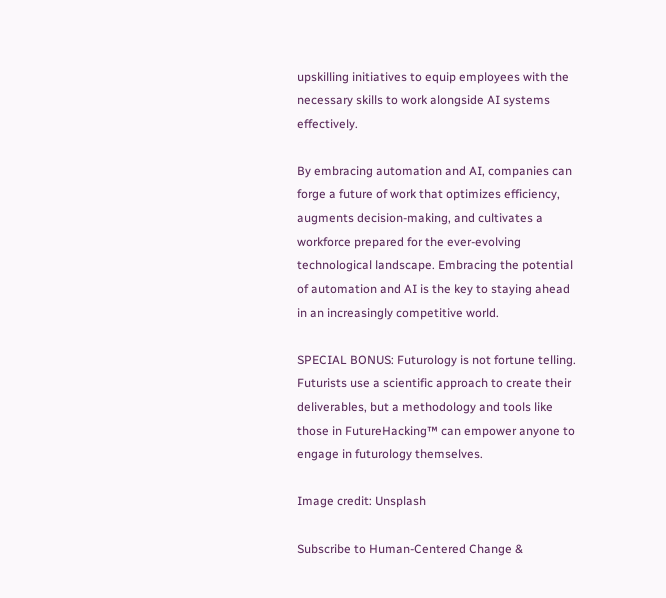upskilling initiatives to equip employees with the necessary skills to work alongside AI systems effectively.

By embracing automation and AI, companies can forge a future of work that optimizes efficiency, augments decision-making, and cultivates a workforce prepared for the ever-evolving technological landscape. Embracing the potential of automation and AI is the key to staying ahead in an increasingly competitive world.

SPECIAL BONUS: Futurology is not fortune telling. Futurists use a scientific approach to create their deliverables, but a methodology and tools like those in FutureHacking™ can empower anyone to engage in futurology themselves.

Image credit: Unsplash

Subscribe to Human-Centered Change &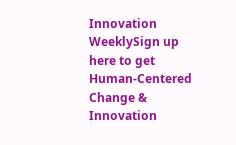Innovation WeeklySign up here to get Human-Centered Change & Innovation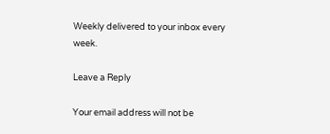Weekly delivered to your inbox every week.

Leave a Reply

Your email address will not be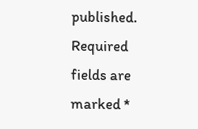published. Required fields are marked *